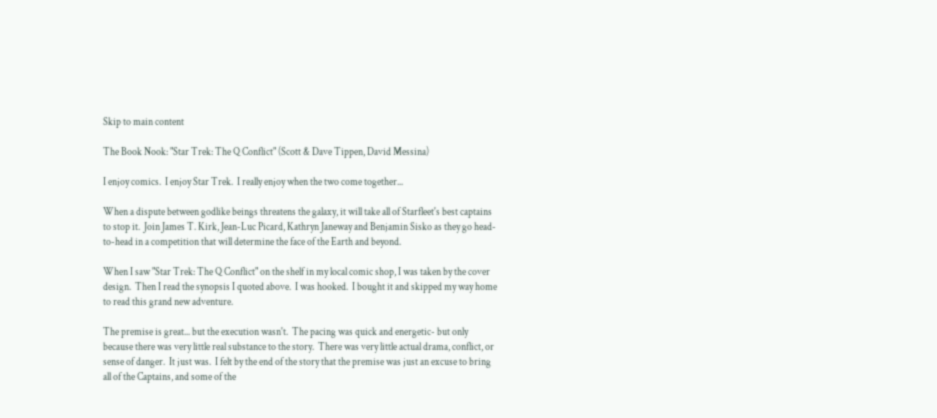Skip to main content

The Book Nook: "Star Trek: The Q Conflict" (Scott & Dave Tippen, David Messina)

I enjoy comics.  I enjoy Star Trek.  I really enjoy when the two come together...

When a dispute between godlike beings threatens the galaxy, it will take all of Starfleet's best captains to stop it.  Join James T. Kirk, Jean-Luc Picard, Kathryn Janeway and Benjamin Sisko as they go head-to-head in a competition that will determine the face of the Earth and beyond.

When I saw "Star Trek: The Q Conflict" on the shelf in my local comic shop, I was taken by the cover design.  Then I read the synopsis I quoted above.  I was hooked.  I bought it and skipped my way home to read this grand new adventure.

The premise is great... but the execution wasn't.  The pacing was quick and energetic- but only because there was very little real substance to the story.  There was very little actual drama, conflict, or sense of danger.  It just was.  I felt by the end of the story that the premise was just an excuse to bring all of the Captains, and some of the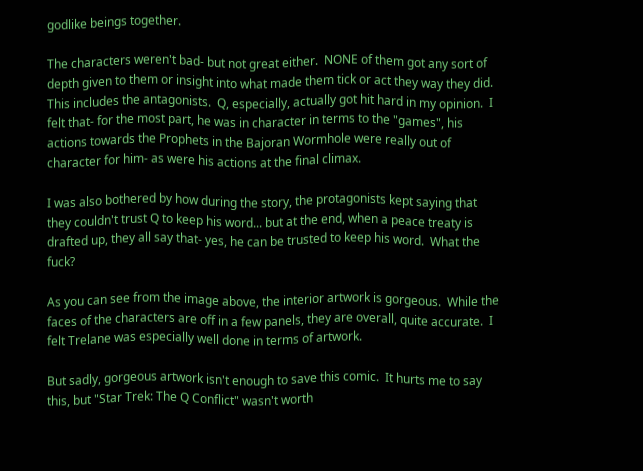godlike beings together.

The characters weren't bad- but not great either.  NONE of them got any sort of depth given to them or insight into what made them tick or act they way they did.  This includes the antagonists.  Q, especially, actually got hit hard in my opinion.  I felt that- for the most part, he was in character in terms to the "games", his actions towards the Prophets in the Bajoran Wormhole were really out of character for him- as were his actions at the final climax.

I was also bothered by how during the story, the protagonists kept saying that they couldn't trust Q to keep his word... but at the end, when a peace treaty is drafted up, they all say that- yes, he can be trusted to keep his word.  What the fuck?

As you can see from the image above, the interior artwork is gorgeous.  While the faces of the characters are off in a few panels, they are overall, quite accurate.  I felt Trelane was especially well done in terms of artwork.

But sadly, gorgeous artwork isn't enough to save this comic.  It hurts me to say this, but "Star Trek: The Q Conflict" wasn't worth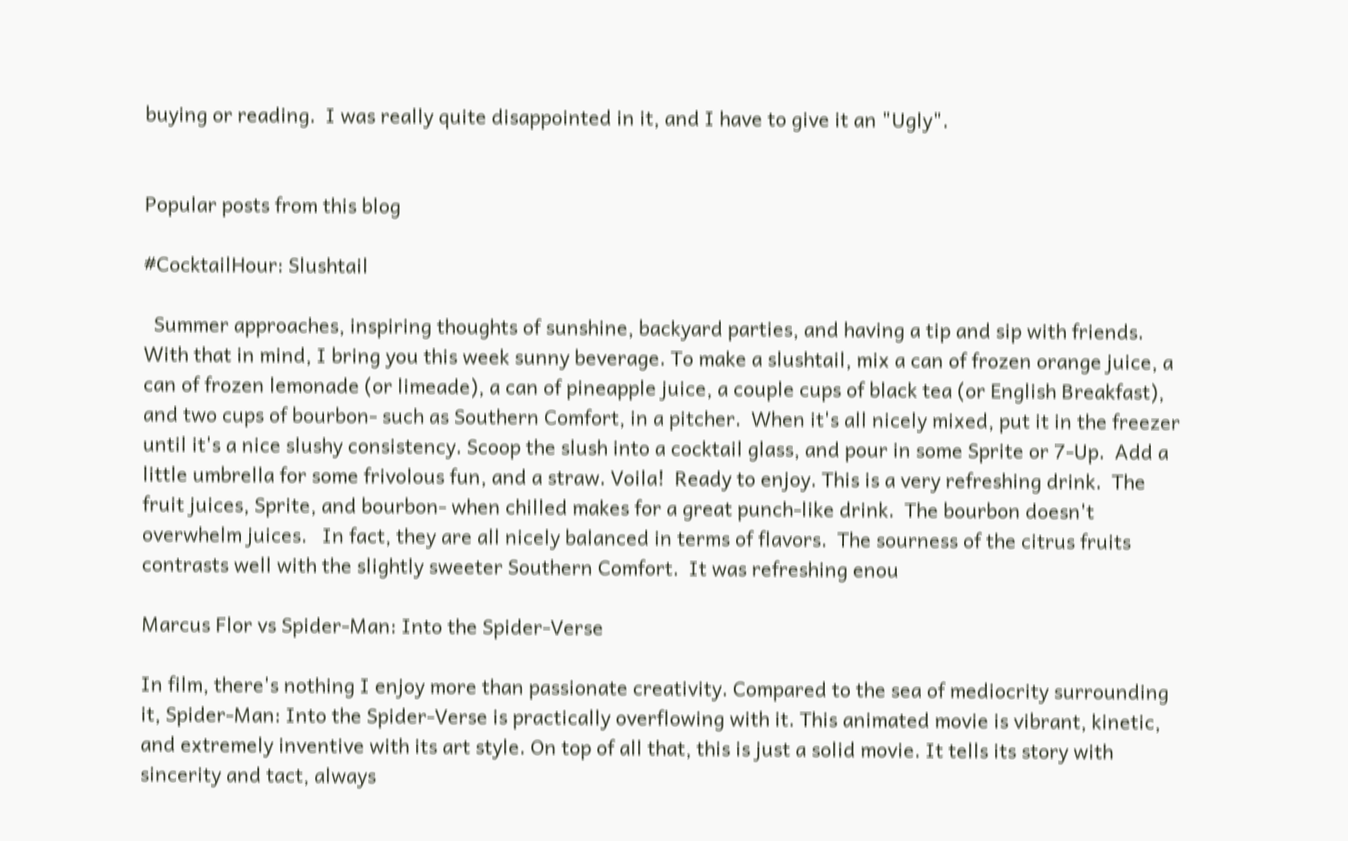buying or reading.  I was really quite disappointed in it, and I have to give it an "Ugly".


Popular posts from this blog

#CocktailHour: Slushtail

  Summer approaches, inspiring thoughts of sunshine, backyard parties, and having a tip and sip with friends.  With that in mind, I bring you this week sunny beverage. To make a slushtail, mix a can of frozen orange juice, a can of frozen lemonade (or limeade), a can of pineapple juice, a couple cups of black tea (or English Breakfast), and two cups of bourbon- such as Southern Comfort, in a pitcher.  When it's all nicely mixed, put it in the freezer until it's a nice slushy consistency. Scoop the slush into a cocktail glass, and pour in some Sprite or 7-Up.  Add a little umbrella for some frivolous fun, and a straw. Voila!  Ready to enjoy. This is a very refreshing drink.  The fruit juices, Sprite, and bourbon- when chilled makes for a great punch-like drink.  The bourbon doesn't overwhelm juices.   In fact, they are all nicely balanced in terms of flavors.  The sourness of the citrus fruits contrasts well with the slightly sweeter Southern Comfort.  It was refreshing enou

Marcus Flor vs Spider-Man: Into the Spider-Verse

In film, there's nothing I enjoy more than passionate creativity. Compared to the sea of mediocrity surrounding it, Spider-Man: Into the Spider-Verse is practically overflowing with it. This animated movie is vibrant, kinetic, and extremely inventive with its art style. On top of all that, this is just a solid movie. It tells its story with sincerity and tact, always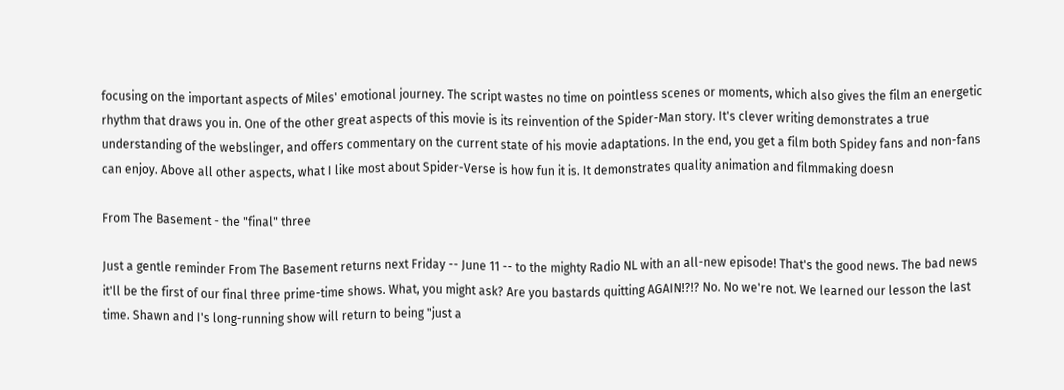focusing on the important aspects of Miles' emotional journey. The script wastes no time on pointless scenes or moments, which also gives the film an energetic rhythm that draws you in. One of the other great aspects of this movie is its reinvention of the Spider-Man story. It's clever writing demonstrates a true understanding of the webslinger, and offers commentary on the current state of his movie adaptations. In the end, you get a film both Spidey fans and non-fans can enjoy. Above all other aspects, what I like most about Spider-Verse is how fun it is. It demonstrates quality animation and filmmaking doesn

From The Basement - the "final" three

Just a gentle reminder From The Basement returns next Friday -- June 11 -- to the mighty Radio NL with an all-new episode! That's the good news. The bad news it'll be the first of our final three prime-time shows. What, you might ask? Are you bastards quitting AGAIN!?!? No. No we're not. We learned our lesson the last time. Shawn and I's long-running show will return to being "just a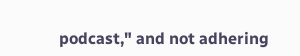podcast," and not adhering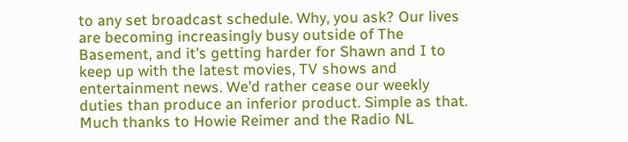to any set broadcast schedule. Why, you ask? Our lives are becoming increasingly busy outside of The Basement, and it's getting harder for Shawn and I to keep up with the latest movies, TV shows and entertainment news. We'd rather cease our weekly duties than produce an inferior product. Simple as that. Much thanks to Howie Reimer and the Radio NL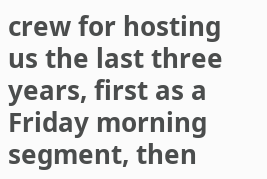crew for hosting us the last three years, first as a Friday morning segment, then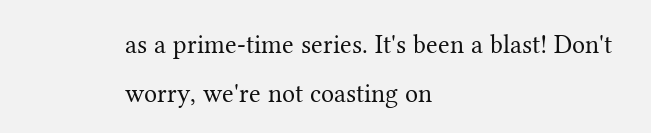as a prime-time series. It's been a blast! Don't worry, we're not coasting on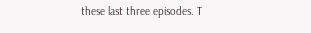these last three episodes. T